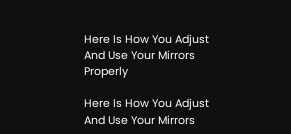Here Is How You Adjust And Use Your Mirrors Properly

Here Is How You Adjust And Use Your Mirrors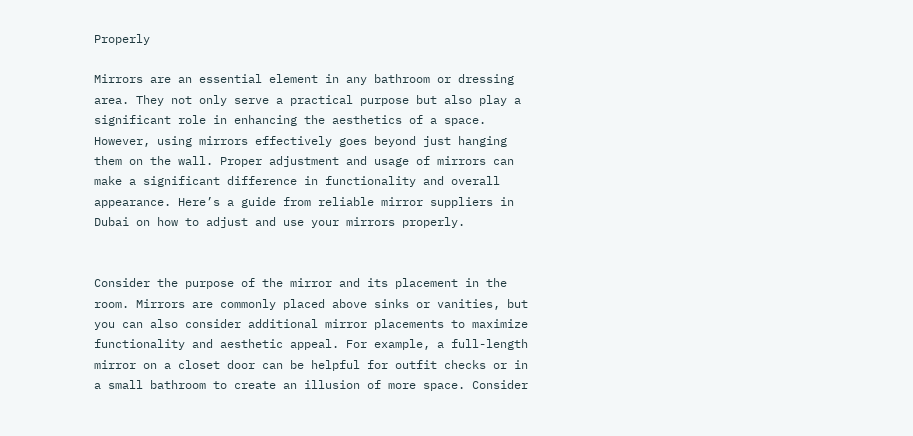Properly

Mirrors are an essential element in any bathroom or dressing area. They not only serve a practical purpose but also play a significant role in enhancing the aesthetics of a space. However, using mirrors effectively goes beyond just hanging them on the wall. Proper adjustment and usage of mirrors can make a significant difference in functionality and overall appearance. Here’s a guide from reliable mirror suppliers in Dubai on how to adjust and use your mirrors properly.


Consider the purpose of the mirror and its placement in the room. Mirrors are commonly placed above sinks or vanities, but you can also consider additional mirror placements to maximize functionality and aesthetic appeal. For example, a full-length mirror on a closet door can be helpful for outfit checks or in a small bathroom to create an illusion of more space. Consider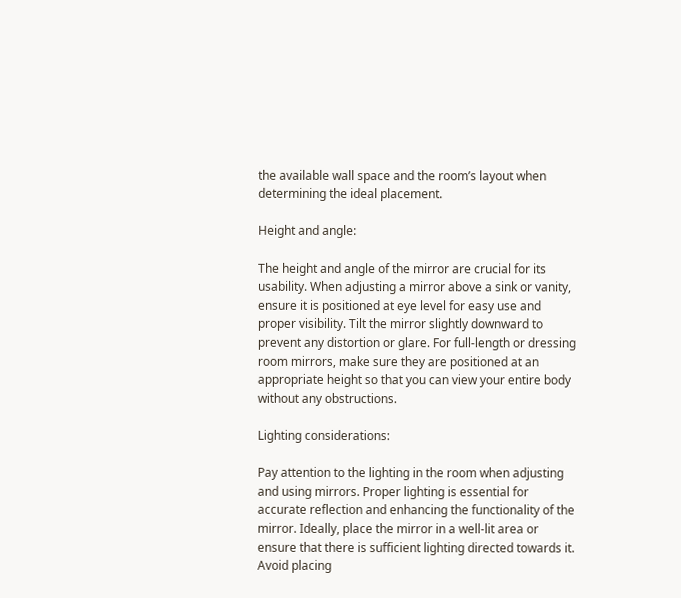the available wall space and the room’s layout when determining the ideal placement.

Height and angle:

The height and angle of the mirror are crucial for its usability. When adjusting a mirror above a sink or vanity, ensure it is positioned at eye level for easy use and proper visibility. Tilt the mirror slightly downward to prevent any distortion or glare. For full-length or dressing room mirrors, make sure they are positioned at an appropriate height so that you can view your entire body without any obstructions.

Lighting considerations:

Pay attention to the lighting in the room when adjusting and using mirrors. Proper lighting is essential for accurate reflection and enhancing the functionality of the mirror. Ideally, place the mirror in a well-lit area or ensure that there is sufficient lighting directed towards it. Avoid placing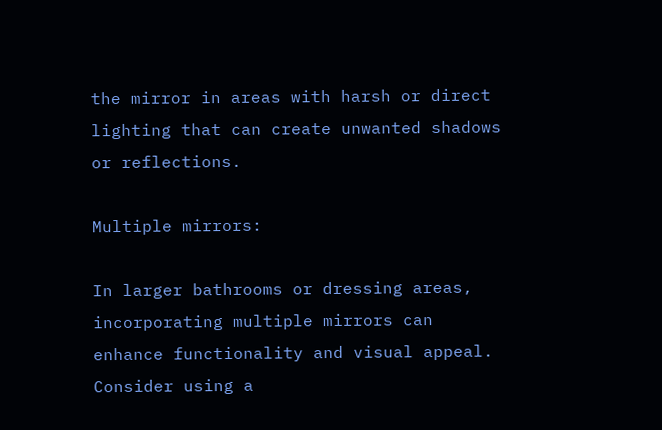the mirror in areas with harsh or direct lighting that can create unwanted shadows or reflections.

Multiple mirrors:

In larger bathrooms or dressing areas, incorporating multiple mirrors can enhance functionality and visual appeal. Consider using a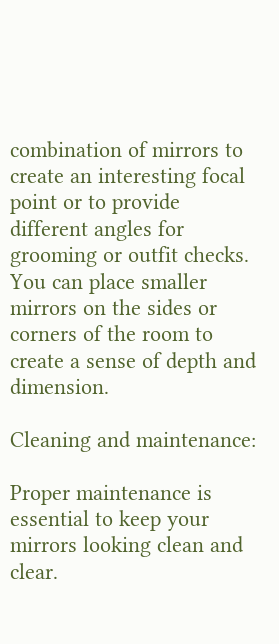combination of mirrors to create an interesting focal point or to provide different angles for grooming or outfit checks. You can place smaller mirrors on the sides or corners of the room to create a sense of depth and dimension.

Cleaning and maintenance:

Proper maintenance is essential to keep your mirrors looking clean and clear.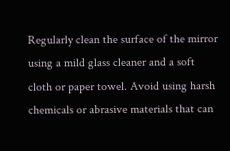Regularly clean the surface of the mirror using a mild glass cleaner and a soft cloth or paper towel. Avoid using harsh chemicals or abrasive materials that can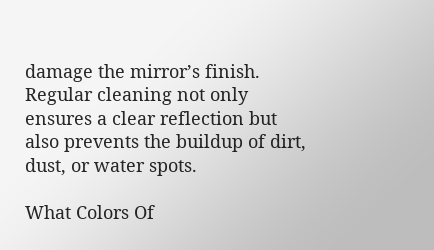damage the mirror’s finish. Regular cleaning not only ensures a clear reflection but also prevents the buildup of dirt, dust, or water spots.

What Colors Of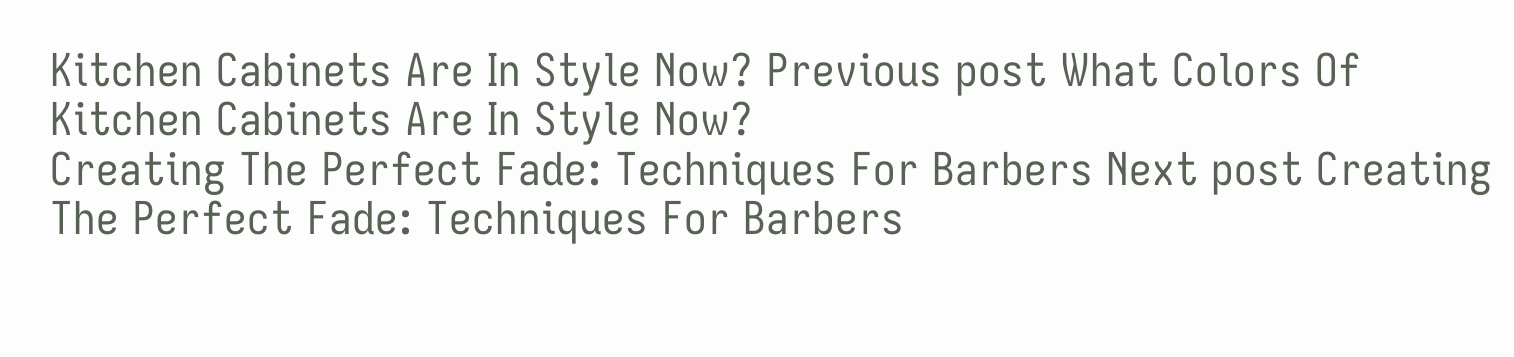Kitchen Cabinets Are In Style Now? Previous post What Colors Of Kitchen Cabinets Are In Style Now?
Creating The Perfect Fade: Techniques For Barbers Next post Creating The Perfect Fade: Techniques For Barbers